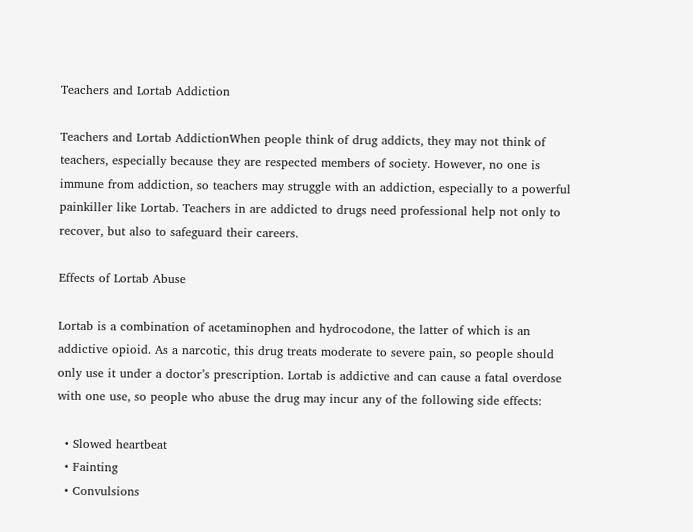Teachers and Lortab Addiction

Teachers and Lortab AddictionWhen people think of drug addicts, they may not think of teachers, especially because they are respected members of society. However, no one is immune from addiction, so teachers may struggle with an addiction, especially to a powerful painkiller like Lortab. Teachers in are addicted to drugs need professional help not only to recover, but also to safeguard their careers.

Effects of Lortab Abuse

Lortab is a combination of acetaminophen and hydrocodone, the latter of which is an addictive opioid. As a narcotic, this drug treats moderate to severe pain, so people should only use it under a doctor’s prescription. Lortab is addictive and can cause a fatal overdose with one use, so people who abuse the drug may incur any of the following side effects:

  • Slowed heartbeat
  • Fainting
  • Convulsions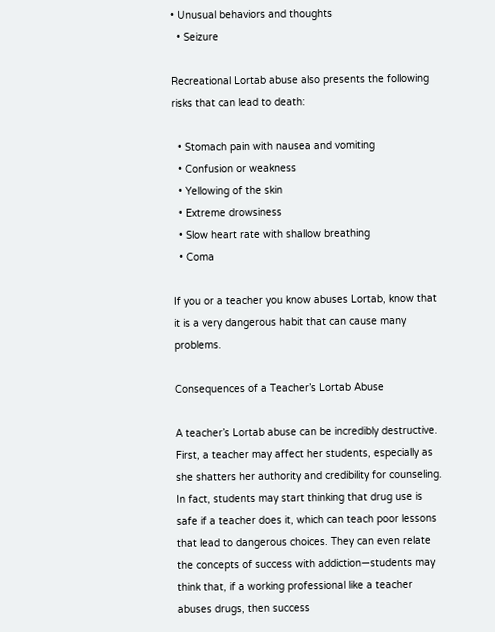• Unusual behaviors and thoughts
  • Seizure

Recreational Lortab abuse also presents the following risks that can lead to death:

  • Stomach pain with nausea and vomiting
  • Confusion or weakness
  • Yellowing of the skin
  • Extreme drowsiness
  • Slow heart rate with shallow breathing
  • Coma

If you or a teacher you know abuses Lortab, know that it is a very dangerous habit that can cause many problems.

Consequences of a Teacher’s Lortab Abuse

A teacher’s Lortab abuse can be incredibly destructive. First, a teacher may affect her students, especially as she shatters her authority and credibility for counseling. In fact, students may start thinking that drug use is safe if a teacher does it, which can teach poor lessons that lead to dangerous choices. They can even relate the concepts of success with addiction—students may think that, if a working professional like a teacher abuses drugs, then success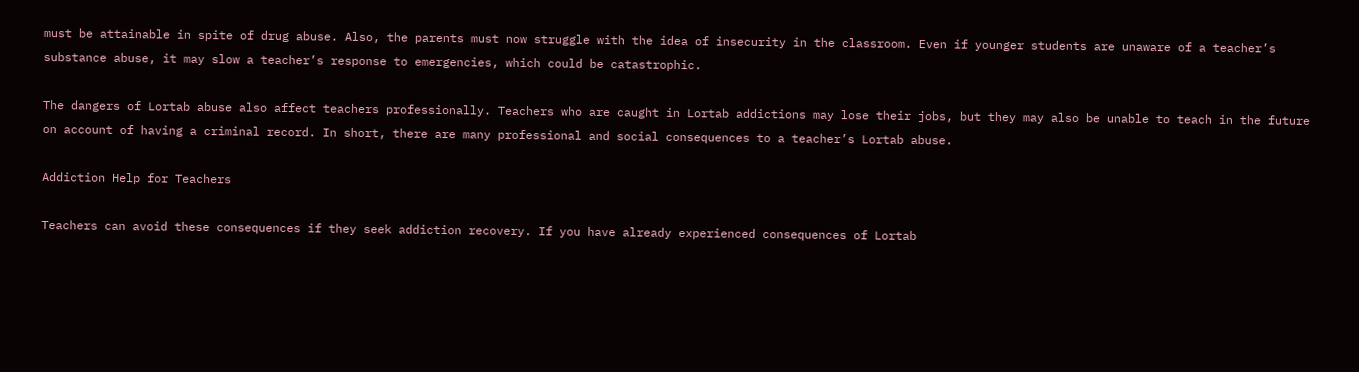must be attainable in spite of drug abuse. Also, the parents must now struggle with the idea of insecurity in the classroom. Even if younger students are unaware of a teacher’s substance abuse, it may slow a teacher’s response to emergencies, which could be catastrophic.

The dangers of Lortab abuse also affect teachers professionally. Teachers who are caught in Lortab addictions may lose their jobs, but they may also be unable to teach in the future on account of having a criminal record. In short, there are many professional and social consequences to a teacher’s Lortab abuse.

Addiction Help for Teachers

Teachers can avoid these consequences if they seek addiction recovery. If you have already experienced consequences of Lortab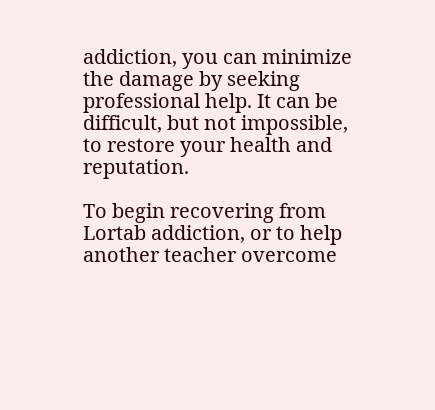addiction, you can minimize the damage by seeking professional help. It can be difficult, but not impossible, to restore your health and reputation.

To begin recovering from Lortab addiction, or to help another teacher overcome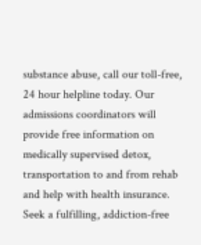substance abuse, call our toll-free, 24 hour helpline today. Our admissions coordinators will provide free information on medically supervised detox, transportation to and from rehab and help with health insurance. Seek a fulfilling, addiction-free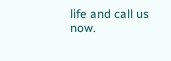life and call us now.